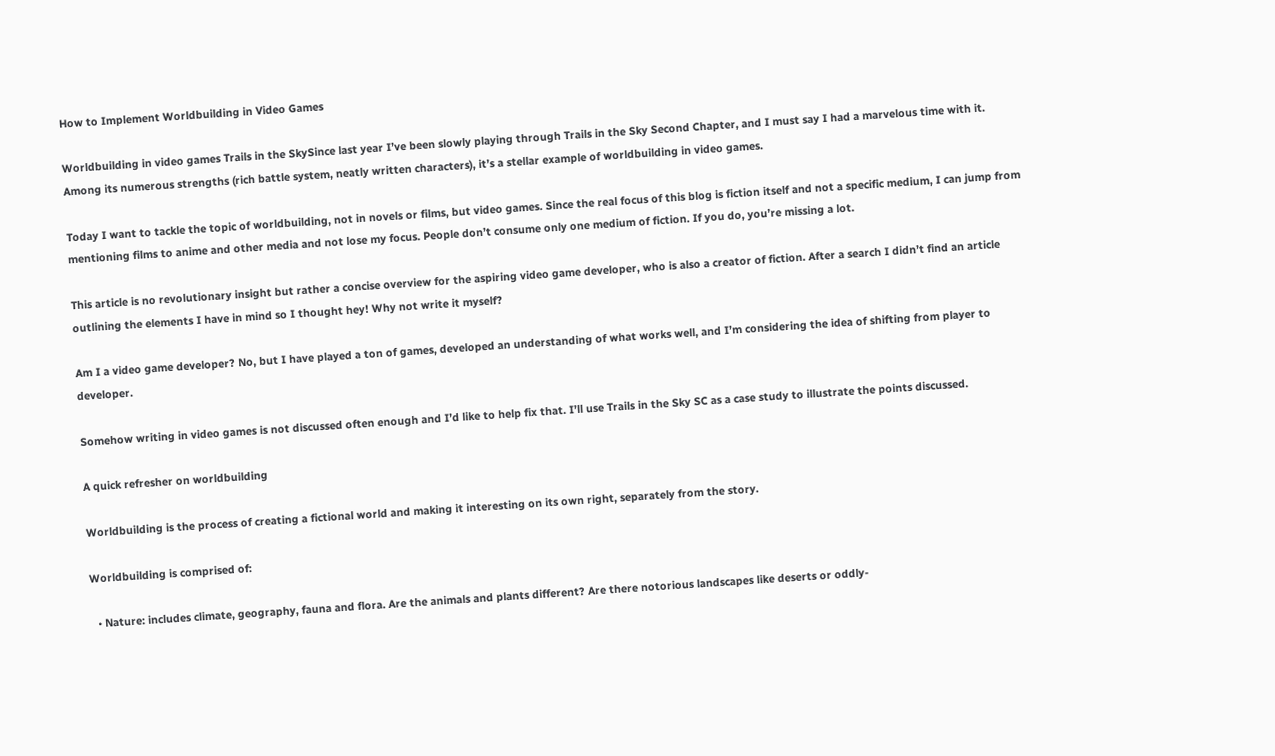How to Implement Worldbuilding in Video Games

Worldbuilding in video games Trails in the SkySince last year I’ve been slowly playing through Trails in the Sky Second Chapter, and I must say I had a marvelous time with it. Among its numerous strengths (rich battle system, neatly written characters), it’s a stellar example of worldbuilding in video games.

Today I want to tackle the topic of worldbuilding, not in novels or films, but video games. Since the real focus of this blog is fiction itself and not a specific medium, I can jump from mentioning films to anime and other media and not lose my focus. People don’t consume only one medium of fiction. If you do, you’re missing a lot.

This article is no revolutionary insight but rather a concise overview for the aspiring video game developer, who is also a creator of fiction. After a search I didn’t find an article outlining the elements I have in mind so I thought hey! Why not write it myself?

Am I a video game developer? No, but I have played a ton of games, developed an understanding of what works well, and I’m considering the idea of shifting from player to developer.

Somehow writing in video games is not discussed often enough and I’d like to help fix that. I’ll use Trails in the Sky SC as a case study to illustrate the points discussed.

A quick refresher on worldbuilding

Worldbuilding is the process of creating a fictional world and making it interesting on its own right, separately from the story.

Worldbuilding is comprised of:

  • Nature: includes climate, geography, fauna and flora. Are the animals and plants different? Are there notorious landscapes like deserts or oddly-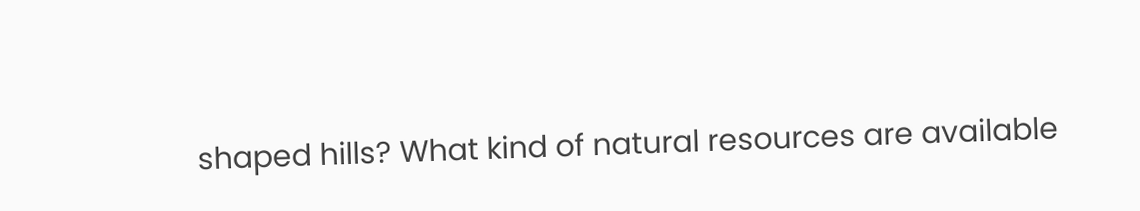shaped hills? What kind of natural resources are available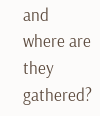and where are they gathered?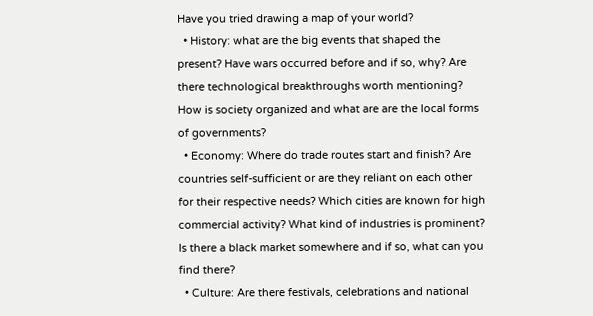Have you tried drawing a map of your world?
  • History: what are the big events that shaped the present? Have wars occurred before and if so, why? Are there technological breakthroughs worth mentioning? How is society organized and what are are the local forms of governments?
  • Economy: Where do trade routes start and finish? Are countries self-sufficient or are they reliant on each other for their respective needs? Which cities are known for high commercial activity? What kind of industries is prominent? Is there a black market somewhere and if so, what can you find there?
  • Culture: Are there festivals, celebrations and national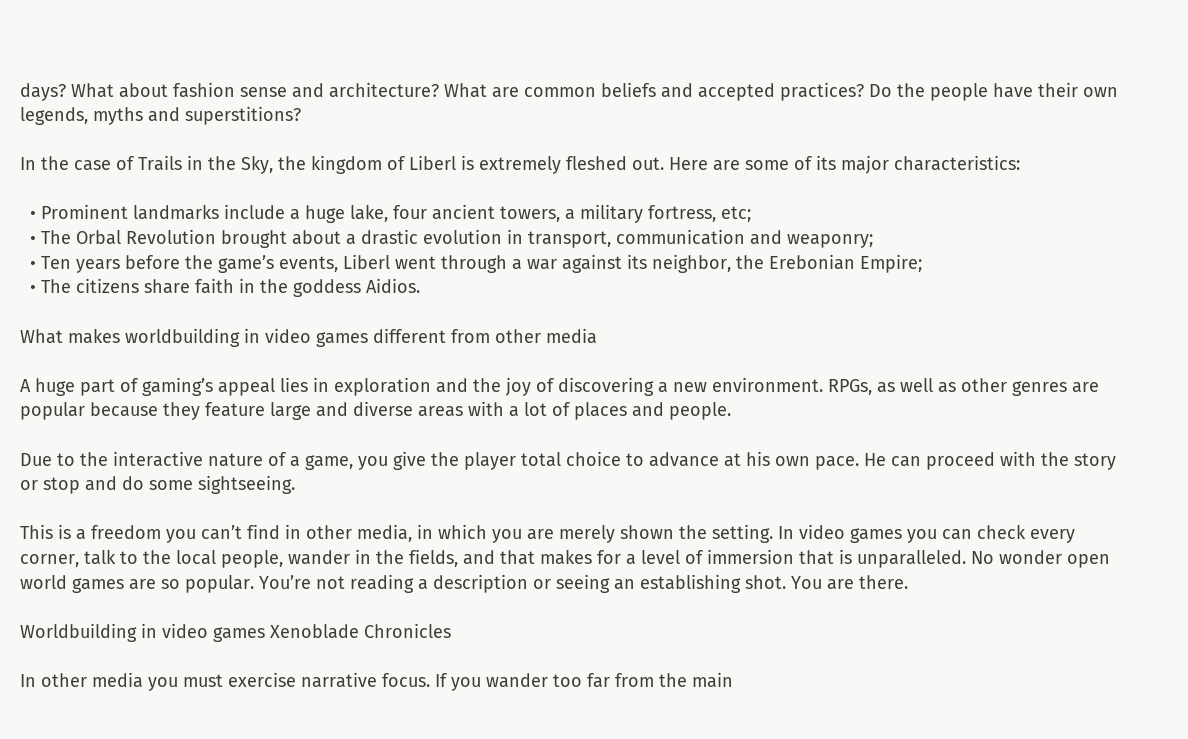days? What about fashion sense and architecture? What are common beliefs and accepted practices? Do the people have their own legends, myths and superstitions?

In the case of Trails in the Sky, the kingdom of Liberl is extremely fleshed out. Here are some of its major characteristics:

  • Prominent landmarks include a huge lake, four ancient towers, a military fortress, etc;
  • The Orbal Revolution brought about a drastic evolution in transport, communication and weaponry;
  • Ten years before the game’s events, Liberl went through a war against its neighbor, the Erebonian Empire;
  • The citizens share faith in the goddess Aidios.

What makes worldbuilding in video games different from other media

A huge part of gaming’s appeal lies in exploration and the joy of discovering a new environment. RPGs, as well as other genres are popular because they feature large and diverse areas with a lot of places and people.

Due to the interactive nature of a game, you give the player total choice to advance at his own pace. He can proceed with the story or stop and do some sightseeing.

This is a freedom you can’t find in other media, in which you are merely shown the setting. In video games you can check every corner, talk to the local people, wander in the fields, and that makes for a level of immersion that is unparalleled. No wonder open world games are so popular. You’re not reading a description or seeing an establishing shot. You are there.

Worldbuilding in video games Xenoblade Chronicles

In other media you must exercise narrative focus. If you wander too far from the main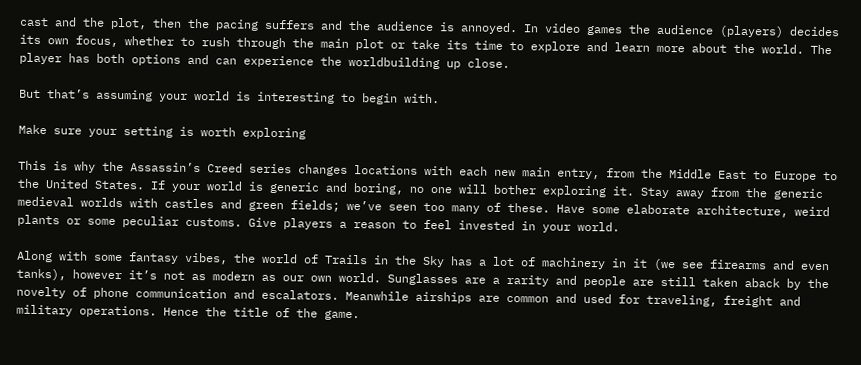cast and the plot, then the pacing suffers and the audience is annoyed. In video games the audience (players) decides its own focus, whether to rush through the main plot or take its time to explore and learn more about the world. The player has both options and can experience the worldbuilding up close.

But that’s assuming your world is interesting to begin with.

Make sure your setting is worth exploring

This is why the Assassin’s Creed series changes locations with each new main entry, from the Middle East to Europe to the United States. If your world is generic and boring, no one will bother exploring it. Stay away from the generic medieval worlds with castles and green fields; we’ve seen too many of these. Have some elaborate architecture, weird plants or some peculiar customs. Give players a reason to feel invested in your world.

Along with some fantasy vibes, the world of Trails in the Sky has a lot of machinery in it (we see firearms and even tanks), however it’s not as modern as our own world. Sunglasses are a rarity and people are still taken aback by the novelty of phone communication and escalators. Meanwhile airships are common and used for traveling, freight and military operations. Hence the title of the game.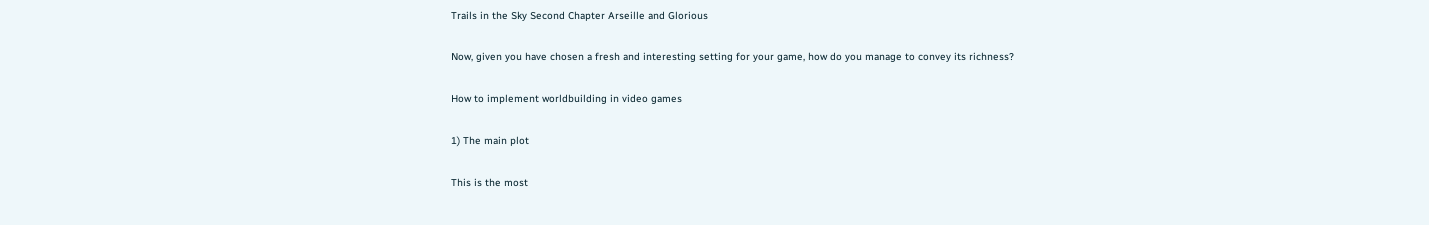Trails in the Sky Second Chapter Arseille and Glorious

Now, given you have chosen a fresh and interesting setting for your game, how do you manage to convey its richness?

How to implement worldbuilding in video games

1) The main plot

This is the most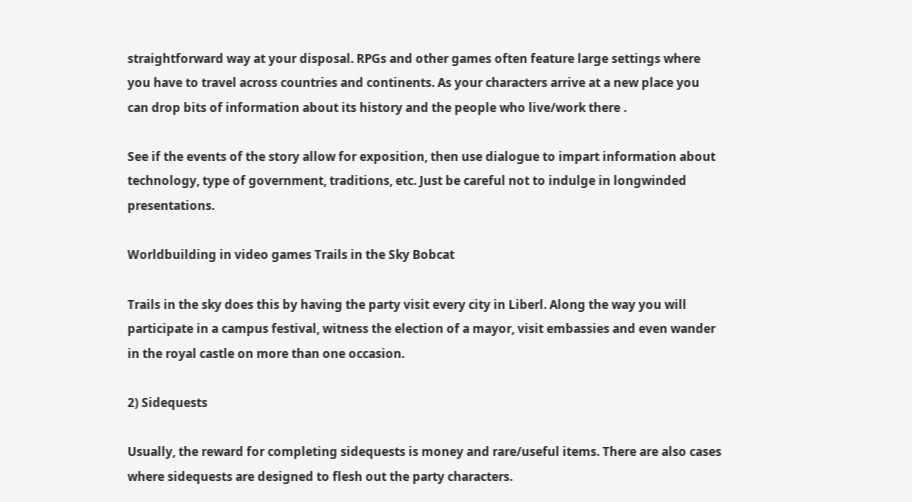straightforward way at your disposal. RPGs and other games often feature large settings where you have to travel across countries and continents. As your characters arrive at a new place you can drop bits of information about its history and the people who live/work there .

See if the events of the story allow for exposition, then use dialogue to impart information about technology, type of government, traditions, etc. Just be careful not to indulge in longwinded presentations.

Worldbuilding in video games Trails in the Sky Bobcat

Trails in the sky does this by having the party visit every city in Liberl. Along the way you will participate in a campus festival, witness the election of a mayor, visit embassies and even wander in the royal castle on more than one occasion.

2) Sidequests

Usually, the reward for completing sidequests is money and rare/useful items. There are also cases where sidequests are designed to flesh out the party characters.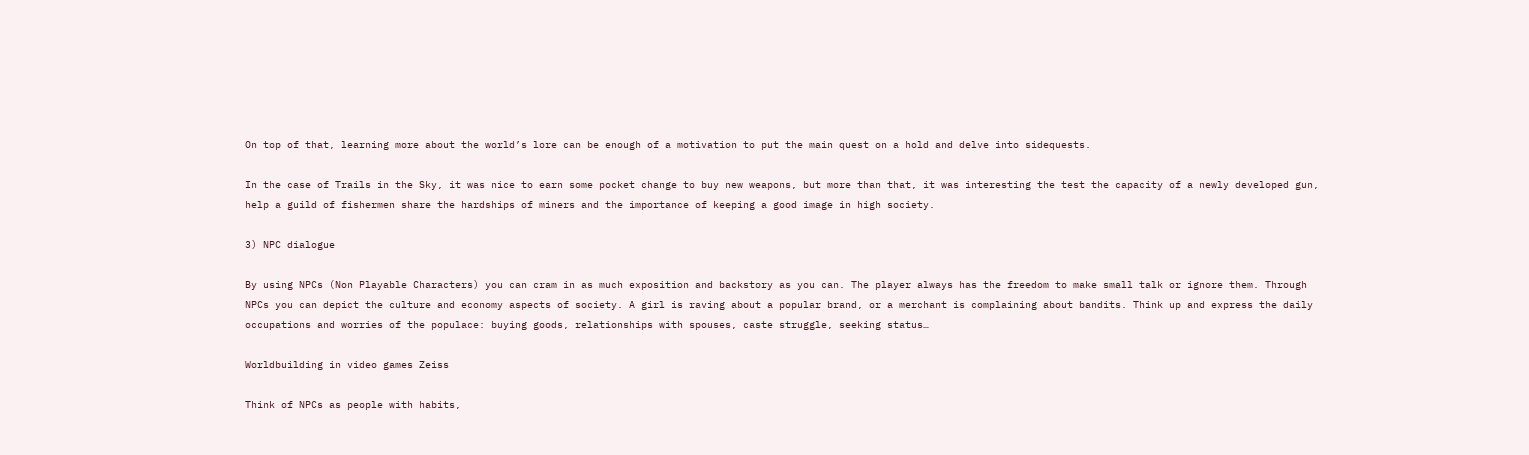On top of that, learning more about the world’s lore can be enough of a motivation to put the main quest on a hold and delve into sidequests.

In the case of Trails in the Sky, it was nice to earn some pocket change to buy new weapons, but more than that, it was interesting the test the capacity of a newly developed gun, help a guild of fishermen share the hardships of miners and the importance of keeping a good image in high society.

3) NPC dialogue

By using NPCs (Non Playable Characters) you can cram in as much exposition and backstory as you can. The player always has the freedom to make small talk or ignore them. Through NPCs you can depict the culture and economy aspects of society. A girl is raving about a popular brand, or a merchant is complaining about bandits. Think up and express the daily occupations and worries of the populace: buying goods, relationships with spouses, caste struggle, seeking status…

Worldbuilding in video games Zeiss

Think of NPCs as people with habits,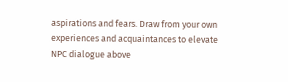aspirations and fears. Draw from your own experiences and acquaintances to elevate NPC dialogue above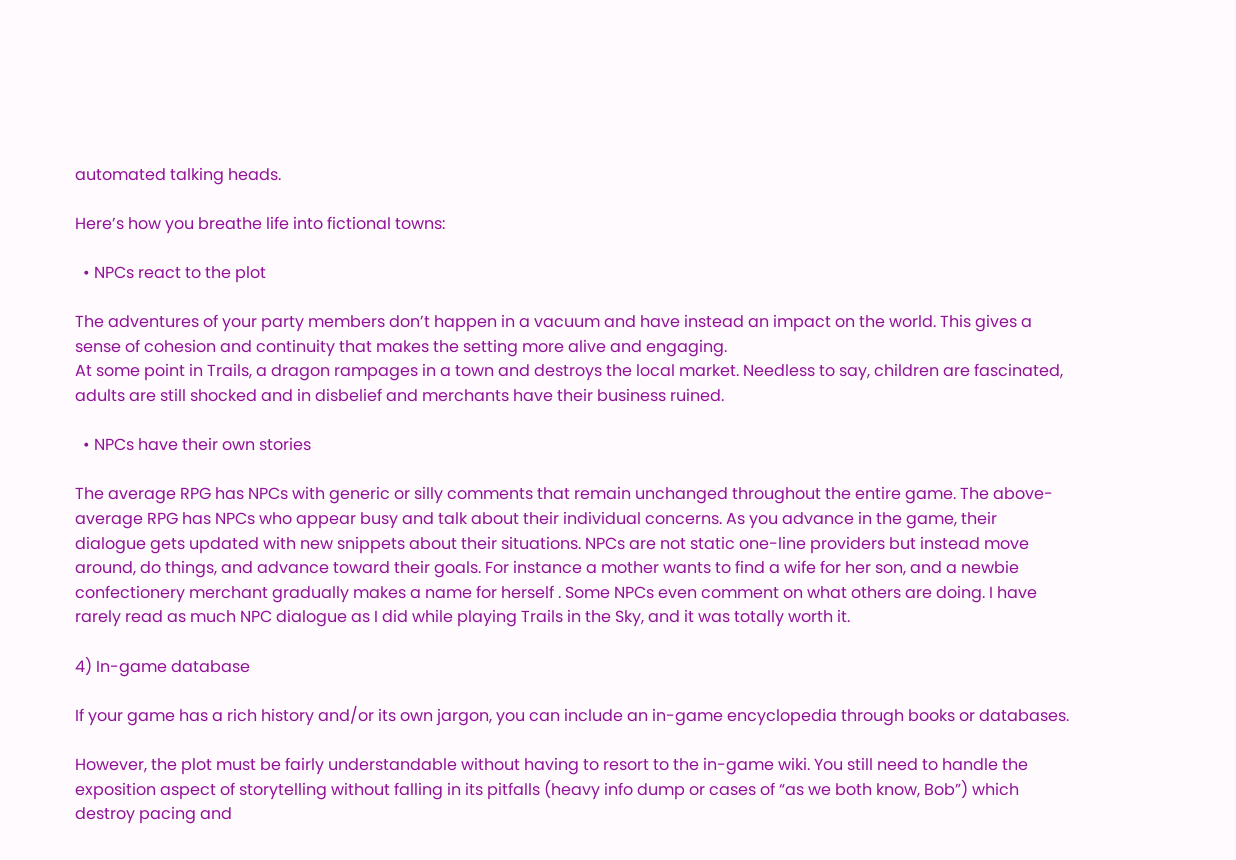automated talking heads.

Here’s how you breathe life into fictional towns:

  • NPCs react to the plot

The adventures of your party members don’t happen in a vacuum and have instead an impact on the world. This gives a sense of cohesion and continuity that makes the setting more alive and engaging.
At some point in Trails, a dragon rampages in a town and destroys the local market. Needless to say, children are fascinated, adults are still shocked and in disbelief and merchants have their business ruined.

  • NPCs have their own stories

The average RPG has NPCs with generic or silly comments that remain unchanged throughout the entire game. The above-average RPG has NPCs who appear busy and talk about their individual concerns. As you advance in the game, their dialogue gets updated with new snippets about their situations. NPCs are not static one-line providers but instead move around, do things, and advance toward their goals. For instance a mother wants to find a wife for her son, and a newbie confectionery merchant gradually makes a name for herself . Some NPCs even comment on what others are doing. I have rarely read as much NPC dialogue as I did while playing Trails in the Sky, and it was totally worth it.

4) In-game database

If your game has a rich history and/or its own jargon, you can include an in-game encyclopedia through books or databases.

However, the plot must be fairly understandable without having to resort to the in-game wiki. You still need to handle the exposition aspect of storytelling without falling in its pitfalls (heavy info dump or cases of “as we both know, Bob”) which destroy pacing and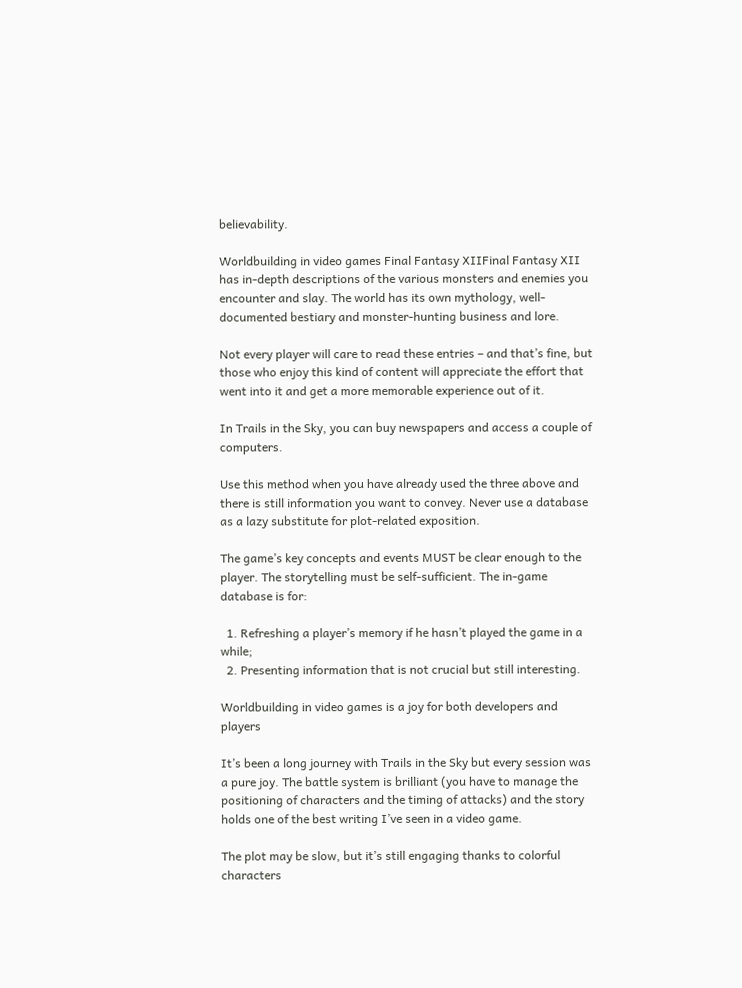believability.

Worldbuilding in video games Final Fantasy XIIFinal Fantasy XII has in-depth descriptions of the various monsters and enemies you encounter and slay. The world has its own mythology, well-documented bestiary and monster-hunting business and lore.

Not every player will care to read these entries – and that’s fine, but those who enjoy this kind of content will appreciate the effort that went into it and get a more memorable experience out of it.

In Trails in the Sky, you can buy newspapers and access a couple of computers.

Use this method when you have already used the three above and there is still information you want to convey. Never use a database as a lazy substitute for plot-related exposition.

The game’s key concepts and events MUST be clear enough to the player. The storytelling must be self-sufficient. The in-game database is for:

  1. Refreshing a player’s memory if he hasn’t played the game in a while;
  2. Presenting information that is not crucial but still interesting.

Worldbuilding in video games is a joy for both developers and players

It’s been a long journey with Trails in the Sky but every session was a pure joy. The battle system is brilliant (you have to manage the positioning of characters and the timing of attacks) and the story holds one of the best writing I’ve seen in a video game.

The plot may be slow, but it’s still engaging thanks to colorful characters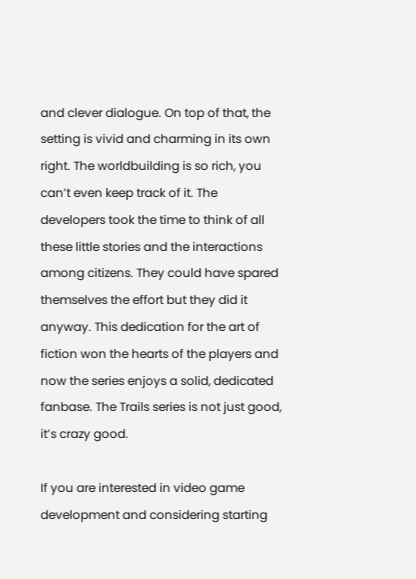and clever dialogue. On top of that, the setting is vivid and charming in its own right. The worldbuilding is so rich, you can’t even keep track of it. The developers took the time to think of all these little stories and the interactions among citizens. They could have spared themselves the effort but they did it anyway. This dedication for the art of fiction won the hearts of the players and now the series enjoys a solid, dedicated fanbase. The Trails series is not just good, it’s crazy good.

If you are interested in video game development and considering starting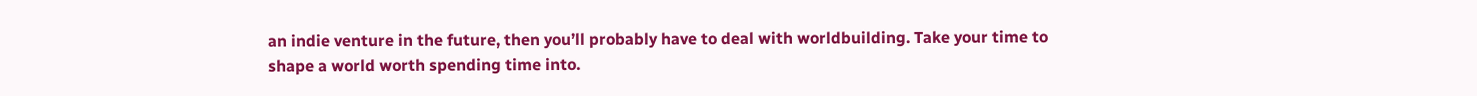an indie venture in the future, then you’ll probably have to deal with worldbuilding. Take your time to shape a world worth spending time into.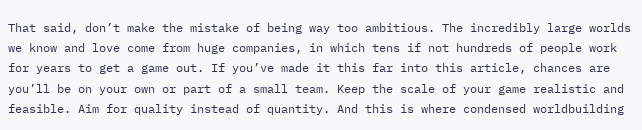That said, don’t make the mistake of being way too ambitious. The incredibly large worlds we know and love come from huge companies, in which tens if not hundreds of people work for years to get a game out. If you’ve made it this far into this article, chances are you’ll be on your own or part of a small team. Keep the scale of your game realistic and feasible. Aim for quality instead of quantity. And this is where condensed worldbuilding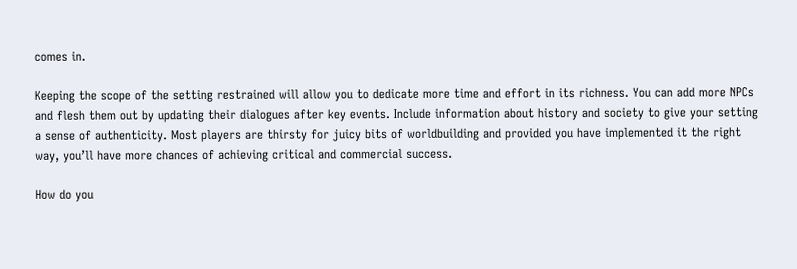comes in.

Keeping the scope of the setting restrained will allow you to dedicate more time and effort in its richness. You can add more NPCs and flesh them out by updating their dialogues after key events. Include information about history and society to give your setting a sense of authenticity. Most players are thirsty for juicy bits of worldbuilding and provided you have implemented it the right way, you’ll have more chances of achieving critical and commercial success.

How do you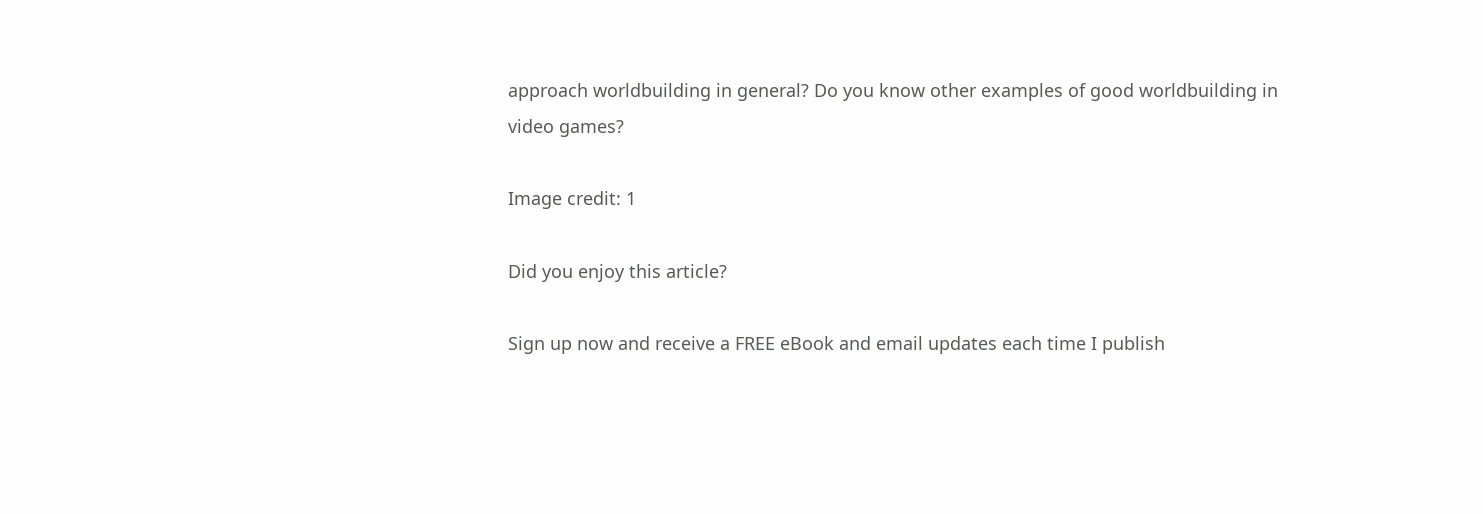approach worldbuilding in general? Do you know other examples of good worldbuilding in video games?

Image credit: 1

Did you enjoy this article?

Sign up now and receive a FREE eBook and email updates each time I publish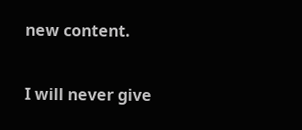new content.

I will never give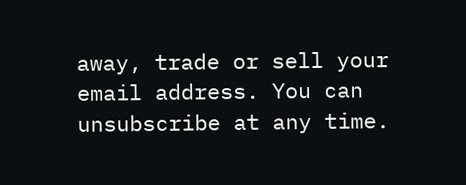away, trade or sell your email address. You can unsubscribe at any time.